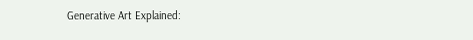Generative Art Explained: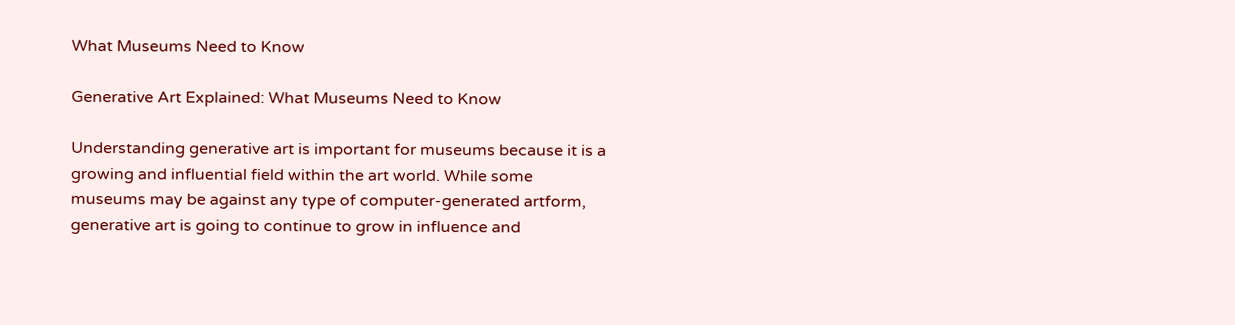What Museums Need to Know

Generative Art Explained: What Museums Need to Know

Understanding generative art is important for museums because it is a growing and influential field within the art world. While some museums may be against any type of computer-generated artform, generative art is going to continue to grow in influence and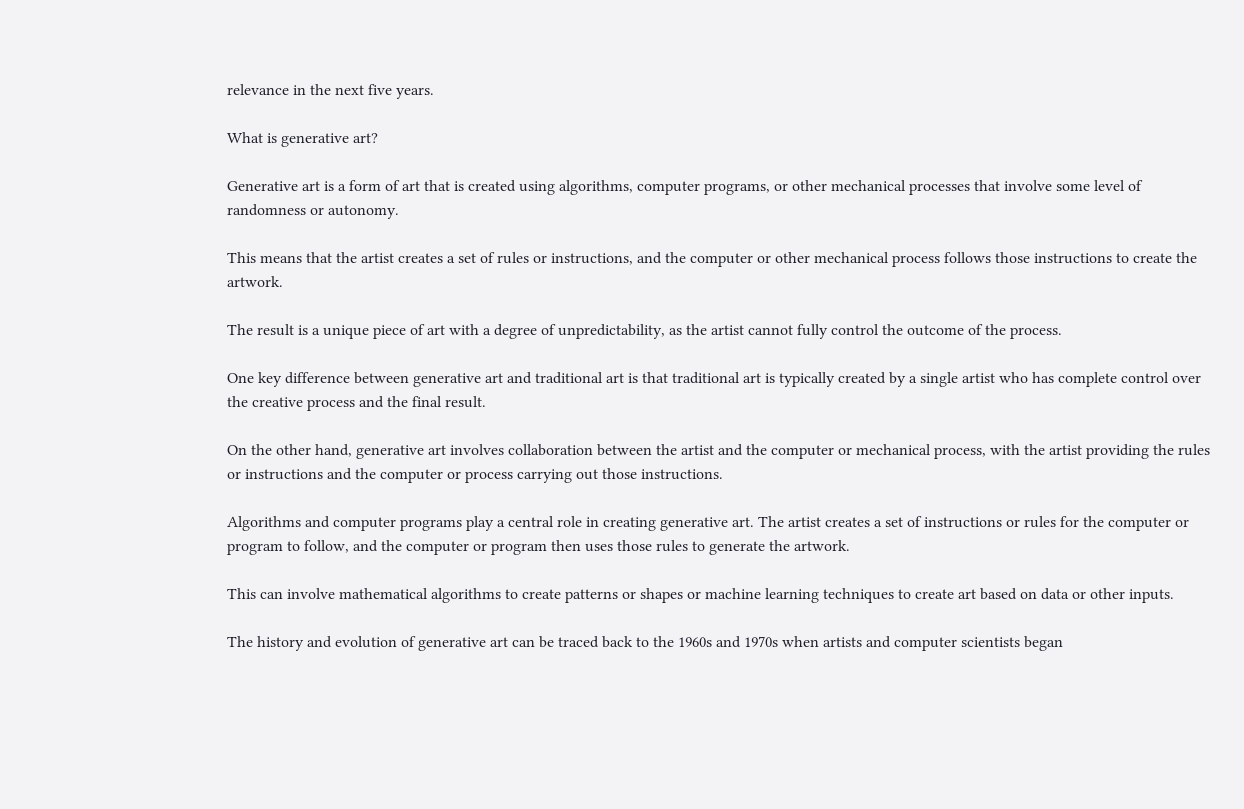relevance in the next five years.

What is generative art?

Generative art is a form of art that is created using algorithms, computer programs, or other mechanical processes that involve some level of randomness or autonomy.

This means that the artist creates a set of rules or instructions, and the computer or other mechanical process follows those instructions to create the artwork.

The result is a unique piece of art with a degree of unpredictability, as the artist cannot fully control the outcome of the process.

One key difference between generative art and traditional art is that traditional art is typically created by a single artist who has complete control over the creative process and the final result.

On the other hand, generative art involves collaboration between the artist and the computer or mechanical process, with the artist providing the rules or instructions and the computer or process carrying out those instructions.

Algorithms and computer programs play a central role in creating generative art. The artist creates a set of instructions or rules for the computer or program to follow, and the computer or program then uses those rules to generate the artwork.

This can involve mathematical algorithms to create patterns or shapes or machine learning techniques to create art based on data or other inputs.

The history and evolution of generative art can be traced back to the 1960s and 1970s when artists and computer scientists began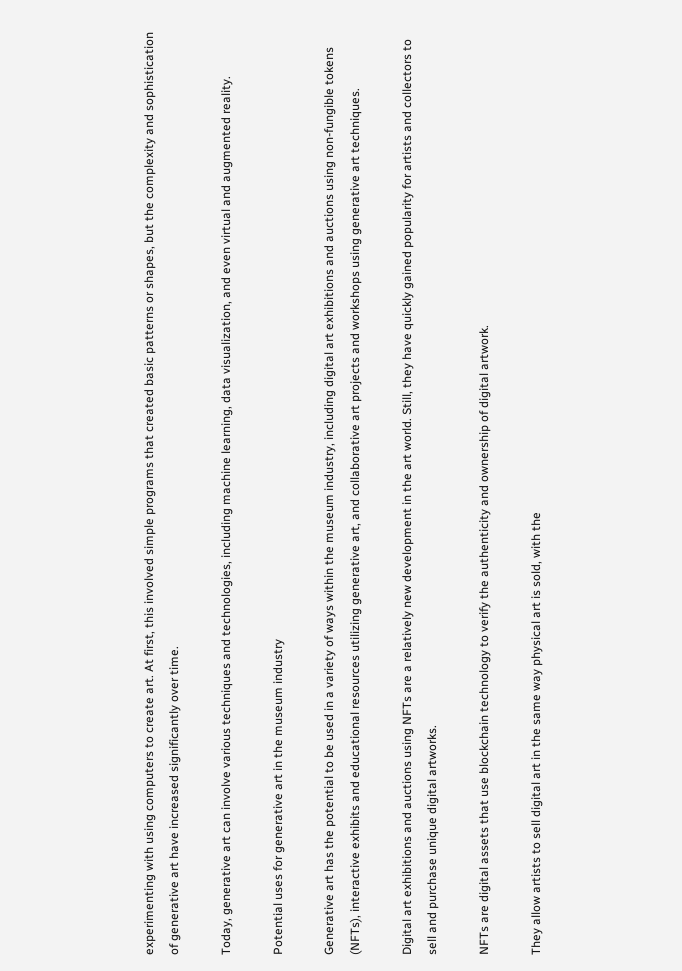experimenting with using computers to create art. At first, this involved simple programs that created basic patterns or shapes, but the complexity and sophistication of generative art have increased significantly over time.

Today, generative art can involve various techniques and technologies, including machine learning, data visualization, and even virtual and augmented reality.

Potential uses for generative art in the museum industry

Generative art has the potential to be used in a variety of ways within the museum industry, including digital art exhibitions and auctions using non-fungible tokens (NFTs), interactive exhibits and educational resources utilizing generative art, and collaborative art projects and workshops using generative art techniques.

Digital art exhibitions and auctions using NFTs are a relatively new development in the art world. Still, they have quickly gained popularity for artists and collectors to sell and purchase unique digital artworks.

NFTs are digital assets that use blockchain technology to verify the authenticity and ownership of digital artwork.

They allow artists to sell digital art in the same way physical art is sold, with the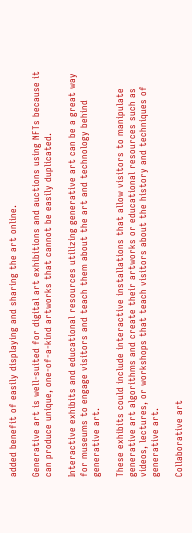added benefit of easily displaying and sharing the art online.

Generative art is well-suited for digital art exhibitions and auctions using NFTs because it can produce unique, one-of-a-kind artworks that cannot be easily duplicated.

Interactive exhibits and educational resources utilizing generative art can be a great way for museums to engage visitors and teach them about the art and technology behind generative art.

These exhibits could include interactive installations that allow visitors to manipulate generative art algorithms and create their artworks or educational resources such as videos, lectures, or workshops that teach visitors about the history and techniques of generative art.

Collaborative art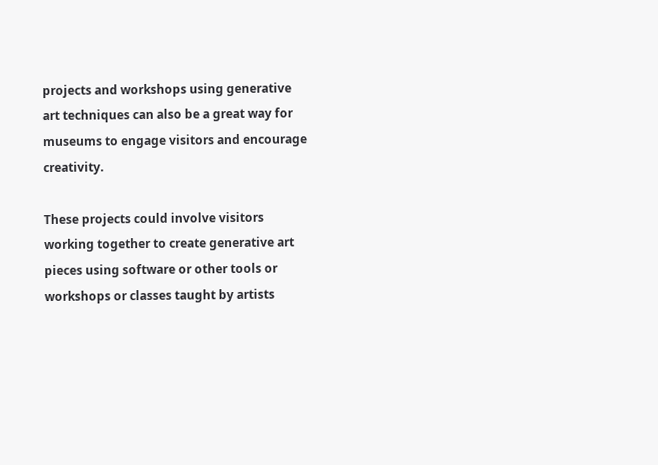projects and workshops using generative art techniques can also be a great way for museums to engage visitors and encourage creativity.

These projects could involve visitors working together to create generative art pieces using software or other tools or workshops or classes taught by artists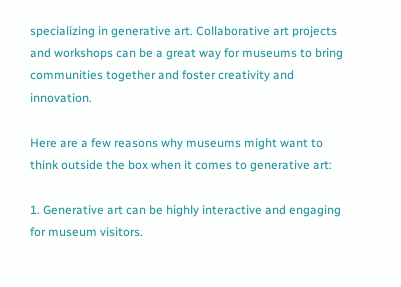specializing in generative art. Collaborative art projects and workshops can be a great way for museums to bring communities together and foster creativity and innovation.

Here are a few reasons why museums might want to think outside the box when it comes to generative art:

1. Generative art can be highly interactive and engaging for museum visitors.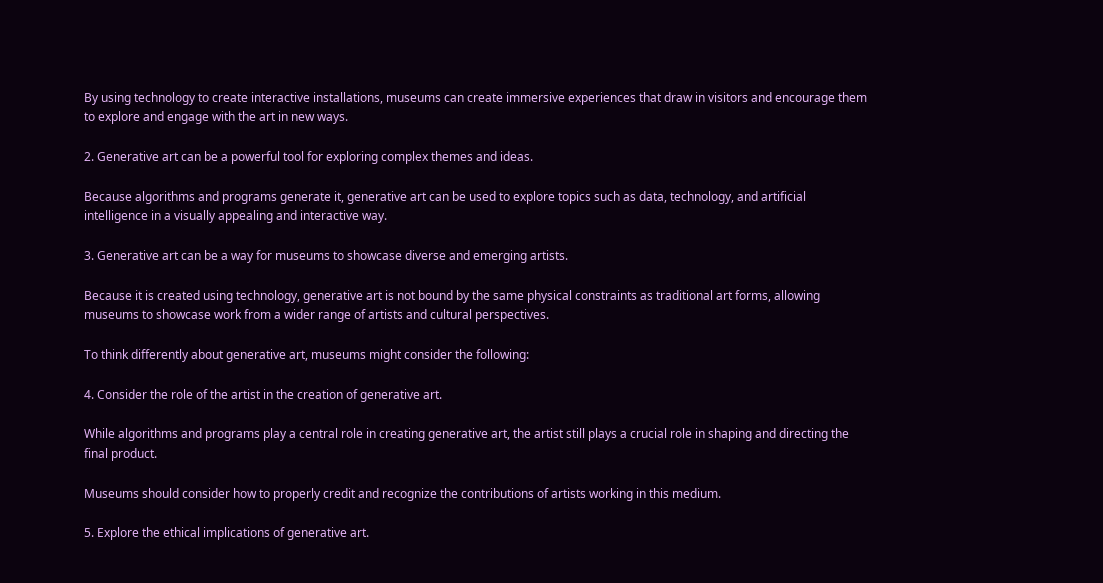By using technology to create interactive installations, museums can create immersive experiences that draw in visitors and encourage them to explore and engage with the art in new ways.

2. Generative art can be a powerful tool for exploring complex themes and ideas.

Because algorithms and programs generate it, generative art can be used to explore topics such as data, technology, and artificial intelligence in a visually appealing and interactive way.

3. Generative art can be a way for museums to showcase diverse and emerging artists.

Because it is created using technology, generative art is not bound by the same physical constraints as traditional art forms, allowing museums to showcase work from a wider range of artists and cultural perspectives.

To think differently about generative art, museums might consider the following:

4. Consider the role of the artist in the creation of generative art.

While algorithms and programs play a central role in creating generative art, the artist still plays a crucial role in shaping and directing the final product.

Museums should consider how to properly credit and recognize the contributions of artists working in this medium.

5. Explore the ethical implications of generative art.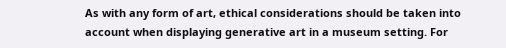As with any form of art, ethical considerations should be taken into account when displaying generative art in a museum setting. For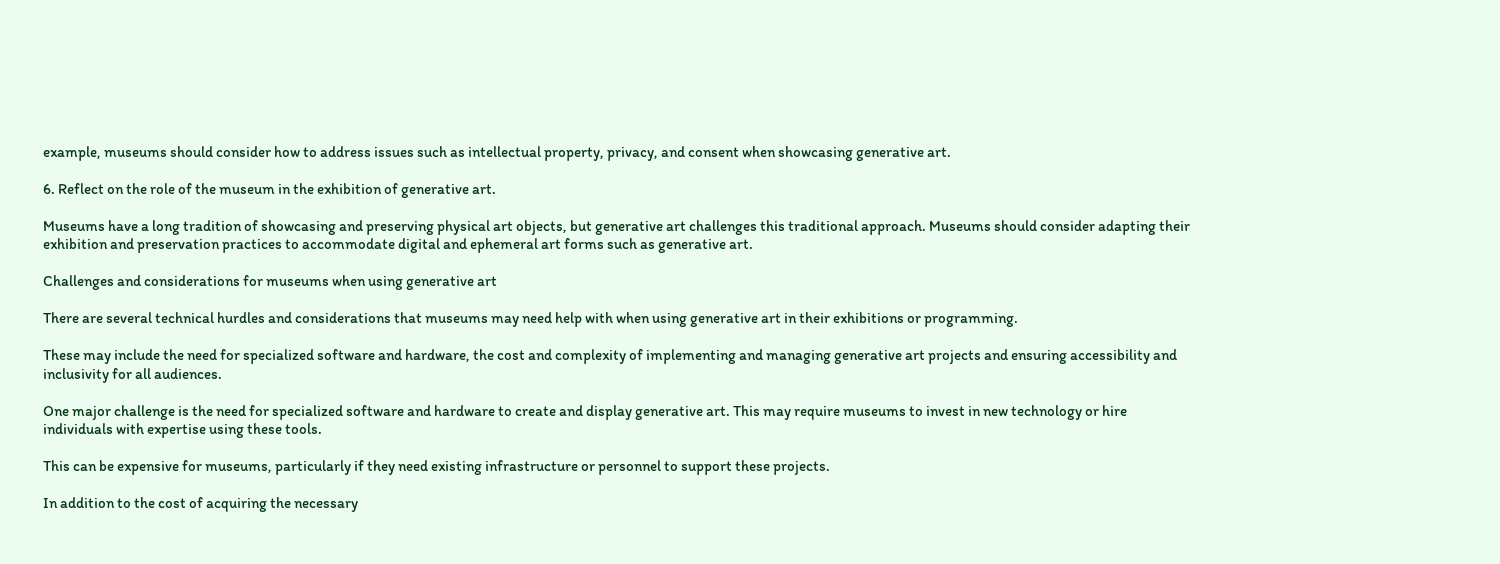example, museums should consider how to address issues such as intellectual property, privacy, and consent when showcasing generative art.

6. Reflect on the role of the museum in the exhibition of generative art.

Museums have a long tradition of showcasing and preserving physical art objects, but generative art challenges this traditional approach. Museums should consider adapting their exhibition and preservation practices to accommodate digital and ephemeral art forms such as generative art.

Challenges and considerations for museums when using generative art

There are several technical hurdles and considerations that museums may need help with when using generative art in their exhibitions or programming.

These may include the need for specialized software and hardware, the cost and complexity of implementing and managing generative art projects and ensuring accessibility and inclusivity for all audiences.

One major challenge is the need for specialized software and hardware to create and display generative art. This may require museums to invest in new technology or hire individuals with expertise using these tools.

This can be expensive for museums, particularly if they need existing infrastructure or personnel to support these projects.

In addition to the cost of acquiring the necessary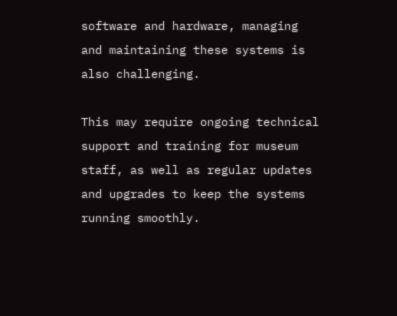software and hardware, managing and maintaining these systems is also challenging.

This may require ongoing technical support and training for museum staff, as well as regular updates and upgrades to keep the systems running smoothly.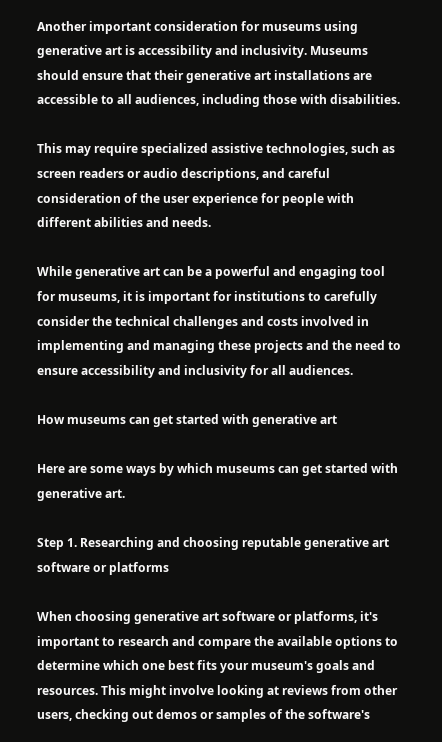Another important consideration for museums using generative art is accessibility and inclusivity. Museums should ensure that their generative art installations are accessible to all audiences, including those with disabilities.

This may require specialized assistive technologies, such as screen readers or audio descriptions, and careful consideration of the user experience for people with different abilities and needs.

While generative art can be a powerful and engaging tool for museums, it is important for institutions to carefully consider the technical challenges and costs involved in implementing and managing these projects and the need to ensure accessibility and inclusivity for all audiences.

How museums can get started with generative art

Here are some ways by which museums can get started with generative art.

Step 1. Researching and choosing reputable generative art software or platforms

When choosing generative art software or platforms, it's important to research and compare the available options to determine which one best fits your museum's goals and resources. This might involve looking at reviews from other users, checking out demos or samples of the software's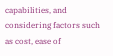capabilities, and considering factors such as cost, ease of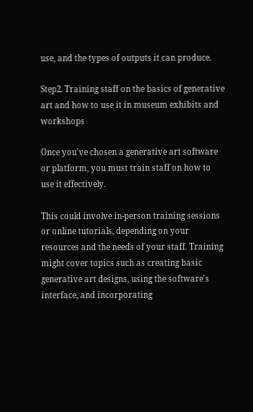use, and the types of outputs it can produce.

Step2. Training staff on the basics of generative art and how to use it in museum exhibits and workshops

Once you've chosen a generative art software or platform, you must train staff on how to use it effectively.

This could involve in-person training sessions or online tutorials, depending on your resources and the needs of your staff. Training might cover topics such as creating basic generative art designs, using the software's interface, and incorporating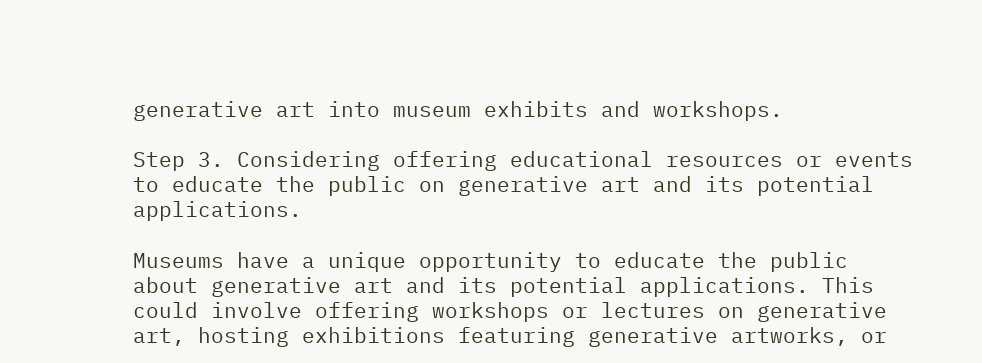generative art into museum exhibits and workshops.

Step 3. Considering offering educational resources or events to educate the public on generative art and its potential applications.

Museums have a unique opportunity to educate the public about generative art and its potential applications. This could involve offering workshops or lectures on generative art, hosting exhibitions featuring generative artworks, or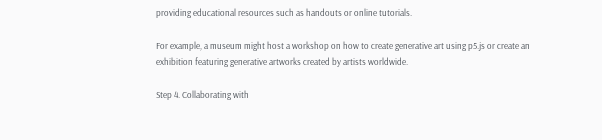providing educational resources such as handouts or online tutorials.

For example, a museum might host a workshop on how to create generative art using p5.js or create an exhibition featuring generative artworks created by artists worldwide.

Step 4. Collaborating with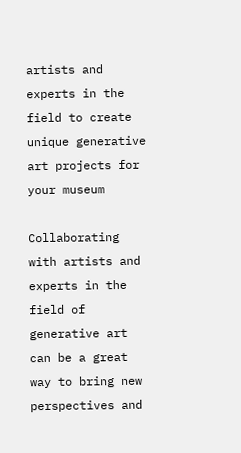artists and experts in the field to create unique generative art projects for your museum

Collaborating with artists and experts in the field of generative art can be a great way to bring new perspectives and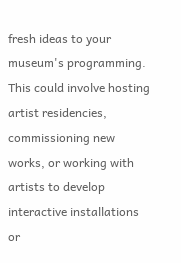fresh ideas to your museum's programming. This could involve hosting artist residencies, commissioning new works, or working with artists to develop interactive installations or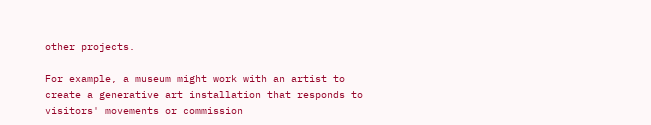other projects.

For example, a museum might work with an artist to create a generative art installation that responds to visitors' movements or commission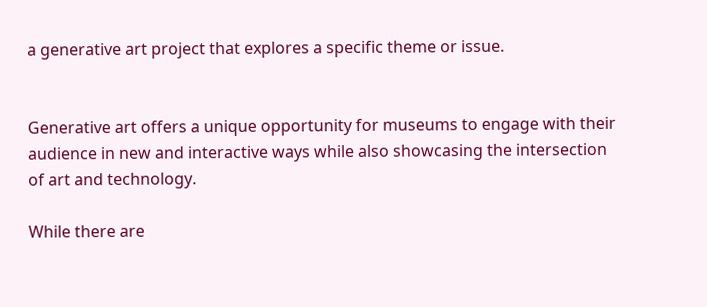a generative art project that explores a specific theme or issue.


Generative art offers a unique opportunity for museums to engage with their audience in new and interactive ways while also showcasing the intersection of art and technology.

While there are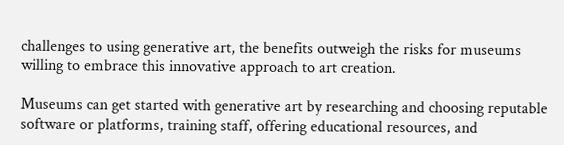challenges to using generative art, the benefits outweigh the risks for museums willing to embrace this innovative approach to art creation.

Museums can get started with generative art by researching and choosing reputable software or platforms, training staff, offering educational resources, and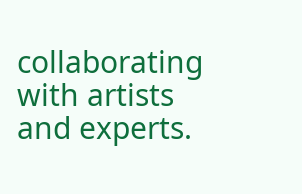collaborating with artists and experts.